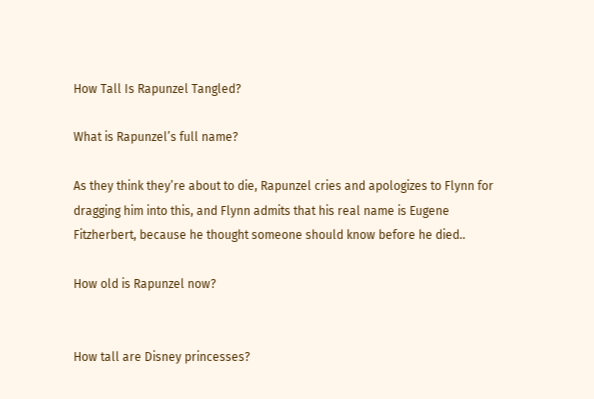How Tall Is Rapunzel Tangled?

What is Rapunzel’s full name?

As they think they’re about to die, Rapunzel cries and apologizes to Flynn for dragging him into this, and Flynn admits that his real name is Eugene Fitzherbert, because he thought someone should know before he died..

How old is Rapunzel now?


How tall are Disney princesses?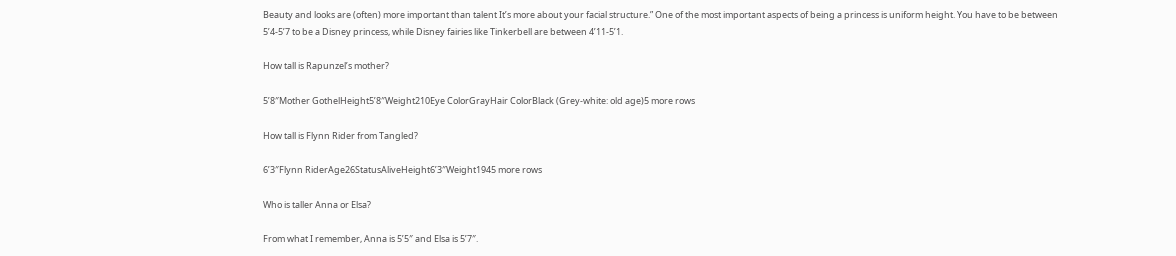Beauty and looks are (often) more important than talent It’s more about your facial structure.” One of the most important aspects of being a princess is uniform height. You have to be between 5’4-5’7 to be a Disney princess, while Disney fairies like Tinkerbell are between 4’11-5’1.

How tall is Rapunzel’s mother?

5’8″Mother GothelHeight5’8″Weight210Eye ColorGrayHair ColorBlack (Grey-white: old age)5 more rows

How tall is Flynn Rider from Tangled?

6’3″Flynn RiderAge26StatusAliveHeight6’3″Weight1945 more rows

Who is taller Anna or Elsa?

From what I remember, Anna is 5’5″ and Elsa is 5’7″.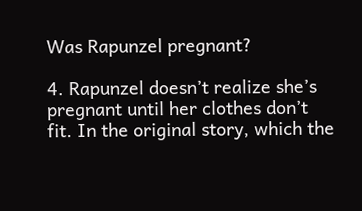Was Rapunzel pregnant?

4. Rapunzel doesn’t realize she’s pregnant until her clothes don’t fit. In the original story, which the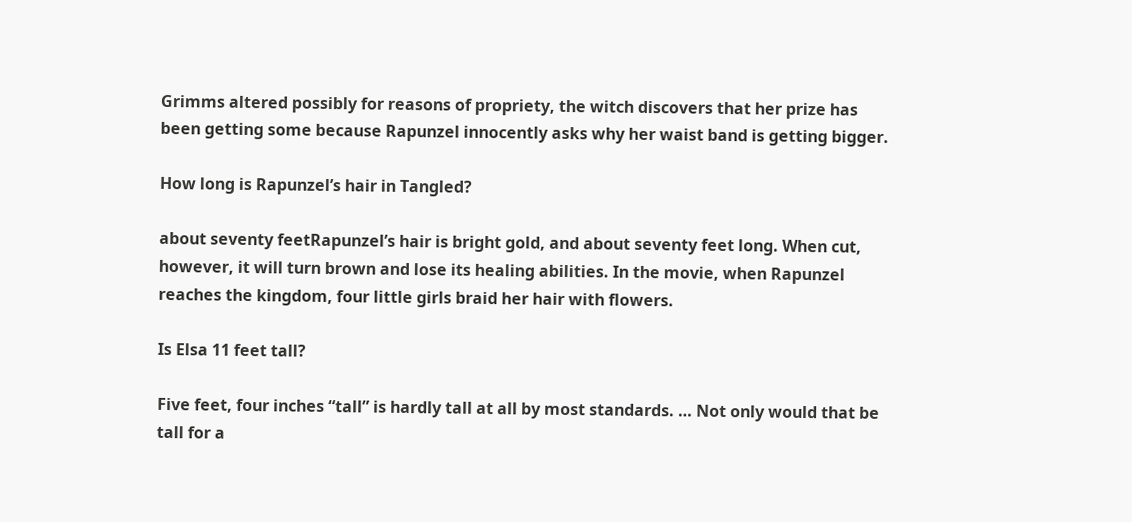Grimms altered possibly for reasons of propriety, the witch discovers that her prize has been getting some because Rapunzel innocently asks why her waist band is getting bigger.

How long is Rapunzel’s hair in Tangled?

about seventy feetRapunzel’s hair is bright gold, and about seventy feet long. When cut, however, it will turn brown and lose its healing abilities. In the movie, when Rapunzel reaches the kingdom, four little girls braid her hair with flowers.

Is Elsa 11 feet tall?

Five feet, four inches “tall” is hardly tall at all by most standards. … Not only would that be tall for a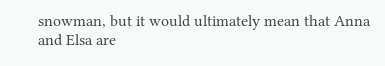snowman, but it would ultimately mean that Anna and Elsa are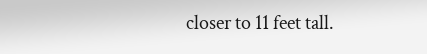closer to 11 feet tall.